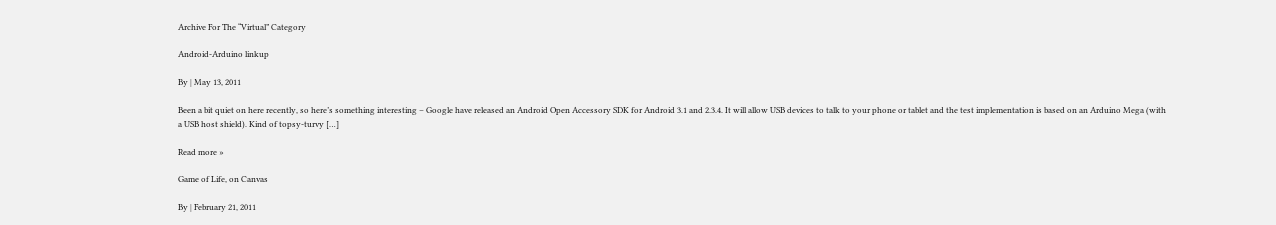Archive For The “Virtual” Category

Android-Arduino linkup

By | May 13, 2011

Been a bit quiet on here recently, so here’s something interesting – Google have released an Android Open Accessory SDK for Android 3.1 and 2.3.4. It will allow USB devices to talk to your phone or tablet and the test implementation is based on an Arduino Mega (with a USB host shield). Kind of topsy-turvy […]

Read more »

Game of Life, on Canvas

By | February 21, 2011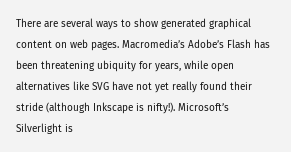There are several ways to show generated graphical content on web pages. Macromedia’s Adobe’s Flash has been threatening ubiquity for years, while open alternatives like SVG have not yet really found their stride (although Inkscape is nifty!). Microsoft’s Silverlight is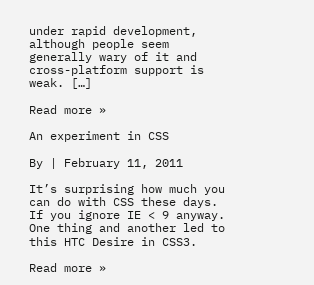under rapid development, although people seem generally wary of it and cross-platform support is weak. […]

Read more »

An experiment in CSS

By | February 11, 2011

It’s surprising how much you can do with CSS these days. If you ignore IE < 9 anyway. One thing and another led to this HTC Desire in CSS3.

Read more »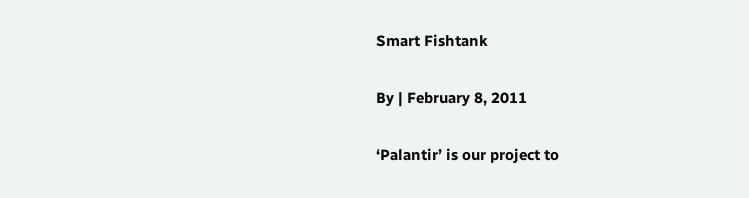Smart Fishtank

By | February 8, 2011

‘Palantir’ is our project to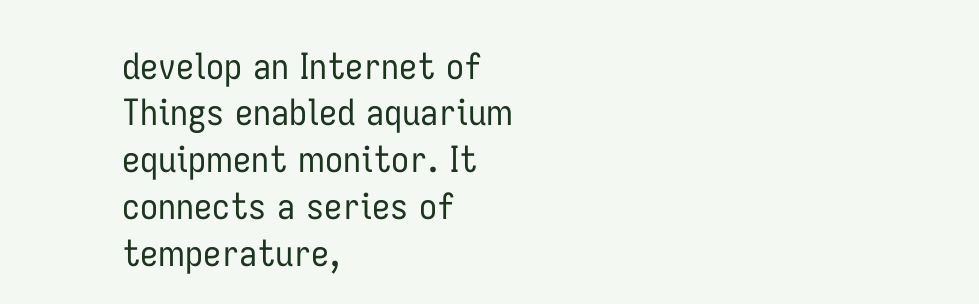develop an Internet of Things enabled aquarium equipment monitor. It connects a series of temperature,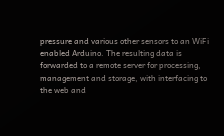pressure and various other sensors to an WiFi enabled Arduino. The resulting data is forwarded to a remote server for processing, management and storage, with interfacing to the web and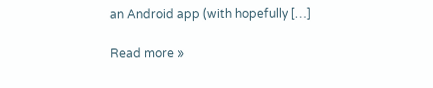an Android app (with hopefully […]

Read more »